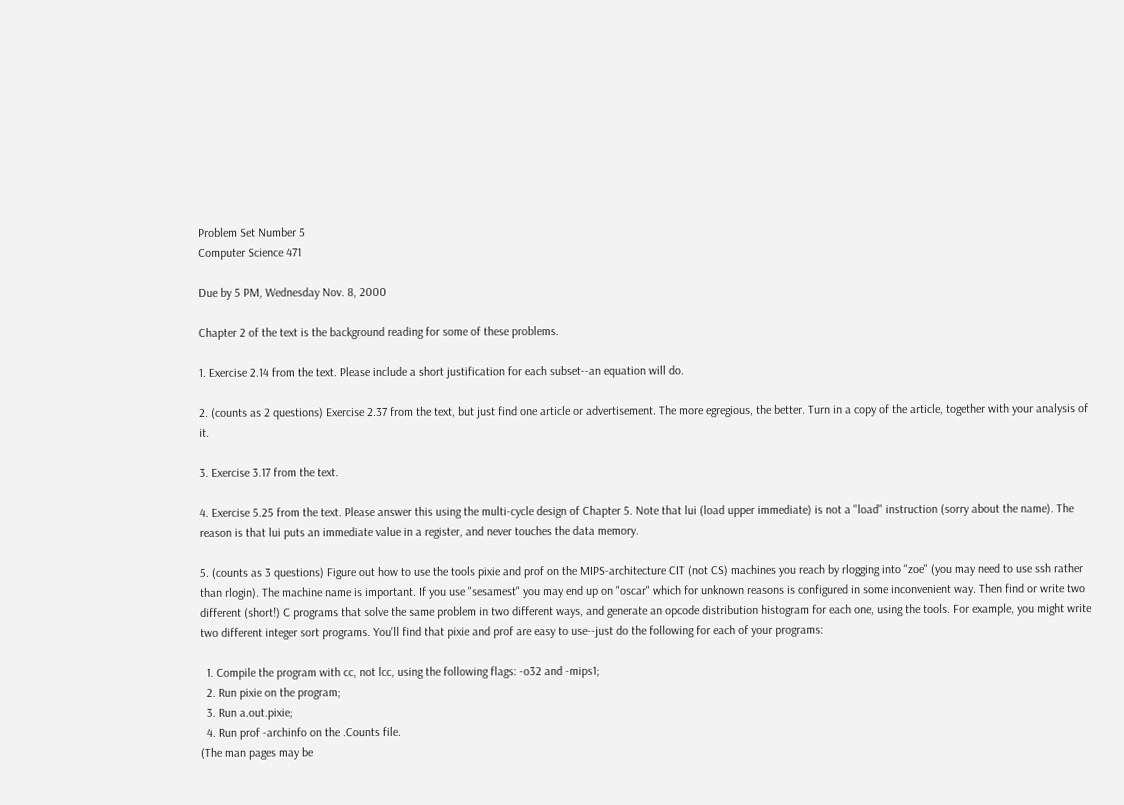Problem Set Number 5
Computer Science 471

Due by 5 PM, Wednesday Nov. 8, 2000

Chapter 2 of the text is the background reading for some of these problems.

1. Exercise 2.14 from the text. Please include a short justification for each subset--an equation will do.

2. (counts as 2 questions) Exercise 2.37 from the text, but just find one article or advertisement. The more egregious, the better. Turn in a copy of the article, together with your analysis of it.

3. Exercise 3.17 from the text.

4. Exercise 5.25 from the text. Please answer this using the multi-cycle design of Chapter 5. Note that lui (load upper immediate) is not a "load" instruction (sorry about the name). The reason is that lui puts an immediate value in a register, and never touches the data memory.

5. (counts as 3 questions) Figure out how to use the tools pixie and prof on the MIPS-architecture CIT (not CS) machines you reach by rlogging into "zoe" (you may need to use ssh rather than rlogin). The machine name is important. If you use "sesamest" you may end up on "oscar" which for unknown reasons is configured in some inconvenient way. Then find or write two different (short!) C programs that solve the same problem in two different ways, and generate an opcode distribution histogram for each one, using the tools. For example, you might write two different integer sort programs. You'll find that pixie and prof are easy to use--just do the following for each of your programs:

  1. Compile the program with cc, not lcc, using the following flags: -o32 and -mips1;
  2. Run pixie on the program;
  3. Run a.out.pixie;
  4. Run prof -archinfo on the .Counts file.
(The man pages may be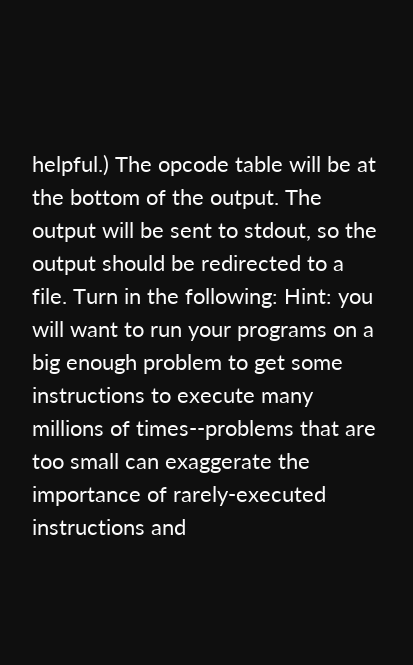helpful.) The opcode table will be at the bottom of the output. The output will be sent to stdout, so the output should be redirected to a file. Turn in the following: Hint: you will want to run your programs on a big enough problem to get some instructions to execute many millions of times--problems that are too small can exaggerate the importance of rarely-executed instructions and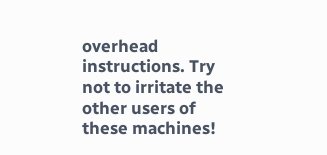overhead instructions. Try not to irritate the other users of these machines!